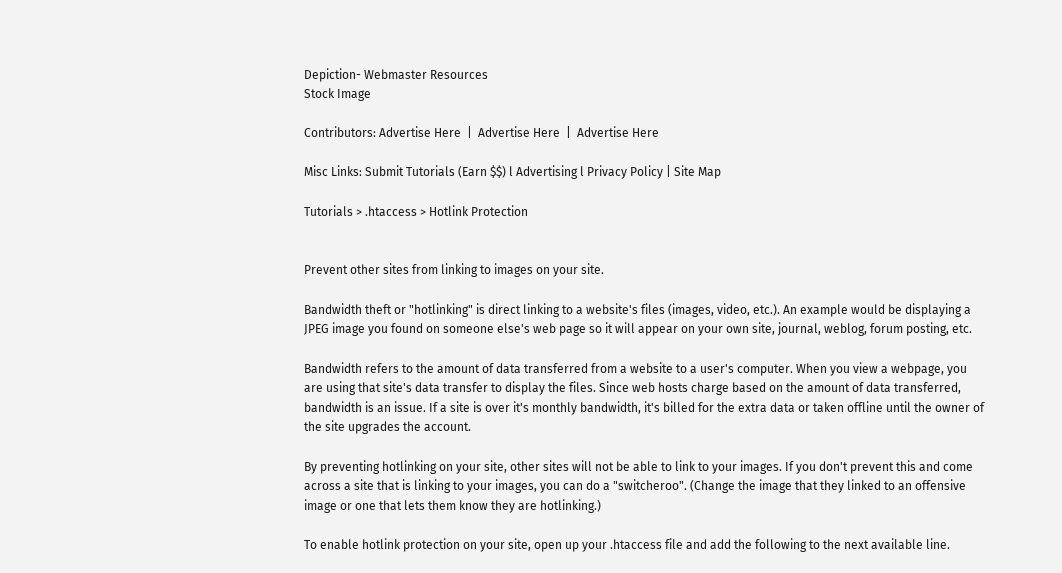Depiction- Webmaster Resources
Stock Image

Contributors: Advertise Here  |  Advertise Here  |  Advertise Here

Misc Links: Submit Tutorials (Earn $$) l Advertising l Privacy Policy | Site Map

Tutorials > .htaccess > Hotlink Protection


Prevent other sites from linking to images on your site.

Bandwidth theft or "hotlinking" is direct linking to a website's files (images, video, etc.). An example would be displaying a JPEG image you found on someone else's web page so it will appear on your own site, journal, weblog, forum posting, etc.

Bandwidth refers to the amount of data transferred from a website to a user's computer. When you view a webpage, you are using that site's data transfer to display the files. Since web hosts charge based on the amount of data transferred, bandwidth is an issue. If a site is over it's monthly bandwidth, it's billed for the extra data or taken offline until the owner of the site upgrades the account.

By preventing hotlinking on your site, other sites will not be able to link to your images. If you don't prevent this and come across a site that is linking to your images, you can do a "switcheroo". (Change the image that they linked to an offensive image or one that lets them know they are hotlinking.)

To enable hotlink protection on your site, open up your .htaccess file and add the following to the next available line.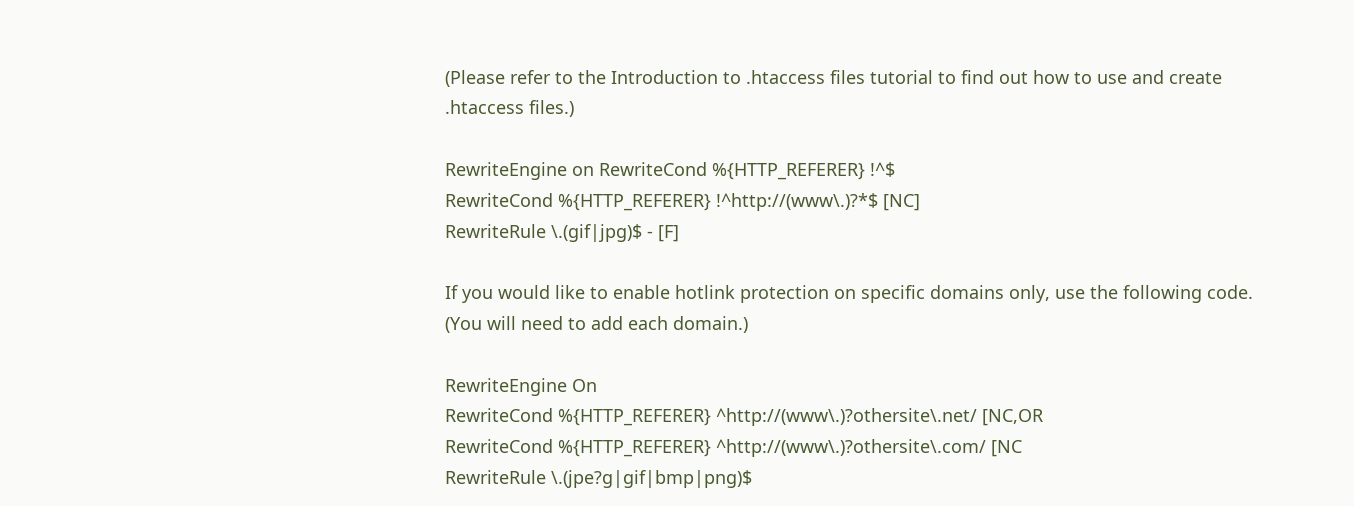(Please refer to the Introduction to .htaccess files tutorial to find out how to use and create .htaccess files.)

RewriteEngine on RewriteCond %{HTTP_REFERER} !^$
RewriteCond %{HTTP_REFERER} !^http://(www\.)?*$ [NC]
RewriteRule \.(gif|jpg)$ - [F]

If you would like to enable hotlink protection on specific domains only, use the following code. (You will need to add each domain.)

RewriteEngine On
RewriteCond %{HTTP_REFERER} ^http://(www\.)?othersite\.net/ [NC,OR
RewriteCond %{HTTP_REFERER} ^http://(www\.)?othersite\.com/ [NC
RewriteRule \.(jpe?g|gif|bmp|png)$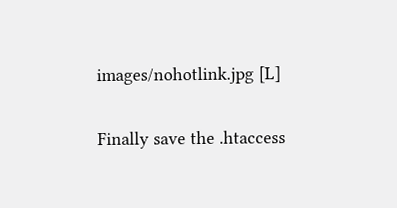images/nohotlink.jpg [L]

Finally save the .htaccess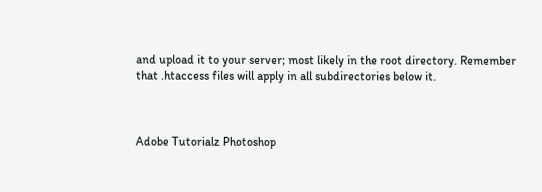and upload it to your server; most likely in the root directory. Remember that .htaccess files will apply in all subdirectories below it.



Adobe Tutorialz Photoshop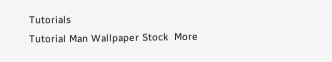Tutorials
Tutorial Man Wallpaper Stock  More